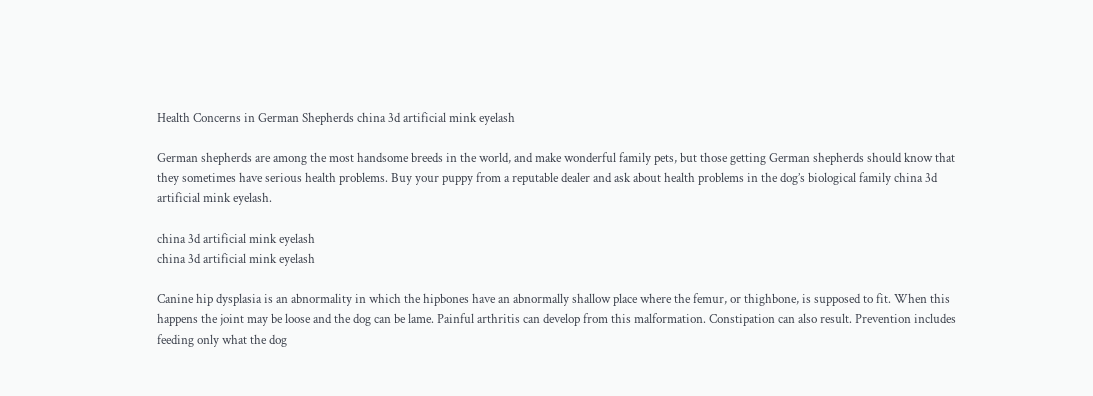Health Concerns in German Shepherds china 3d artificial mink eyelash

German shepherds are among the most handsome breeds in the world, and make wonderful family pets, but those getting German shepherds should know that they sometimes have serious health problems. Buy your puppy from a reputable dealer and ask about health problems in the dog’s biological family china 3d artificial mink eyelash.

china 3d artificial mink eyelash
china 3d artificial mink eyelash

Canine hip dysplasia is an abnormality in which the hipbones have an abnormally shallow place where the femur, or thighbone, is supposed to fit. When this happens the joint may be loose and the dog can be lame. Painful arthritis can develop from this malformation. Constipation can also result. Prevention includes feeding only what the dog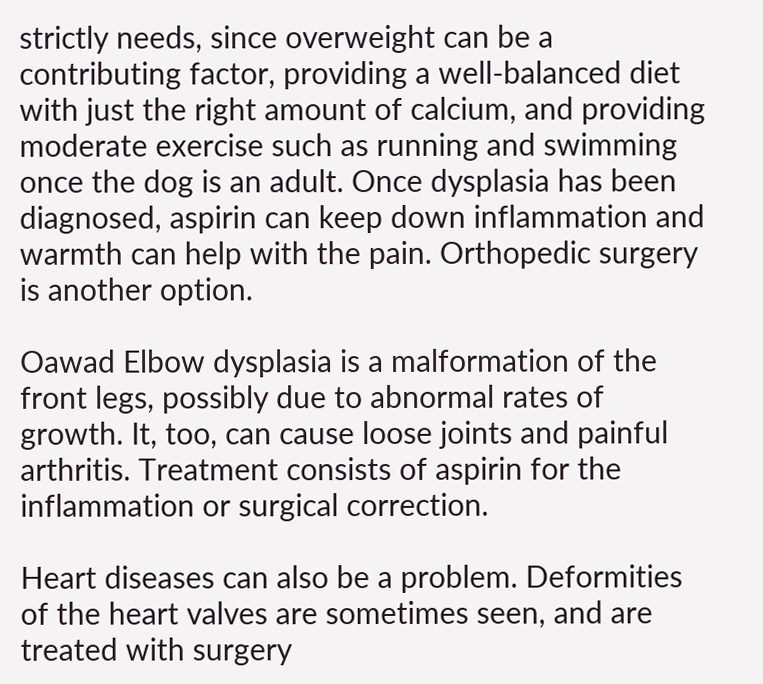strictly needs, since overweight can be a contributing factor, providing a well-balanced diet with just the right amount of calcium, and providing moderate exercise such as running and swimming once the dog is an adult. Once dysplasia has been diagnosed, aspirin can keep down inflammation and warmth can help with the pain. Orthopedic surgery is another option.

Oawad Elbow dysplasia is a malformation of the front legs, possibly due to abnormal rates of growth. It, too, can cause loose joints and painful arthritis. Treatment consists of aspirin for the inflammation or surgical correction.

Heart diseases can also be a problem. Deformities of the heart valves are sometimes seen, and are treated with surgery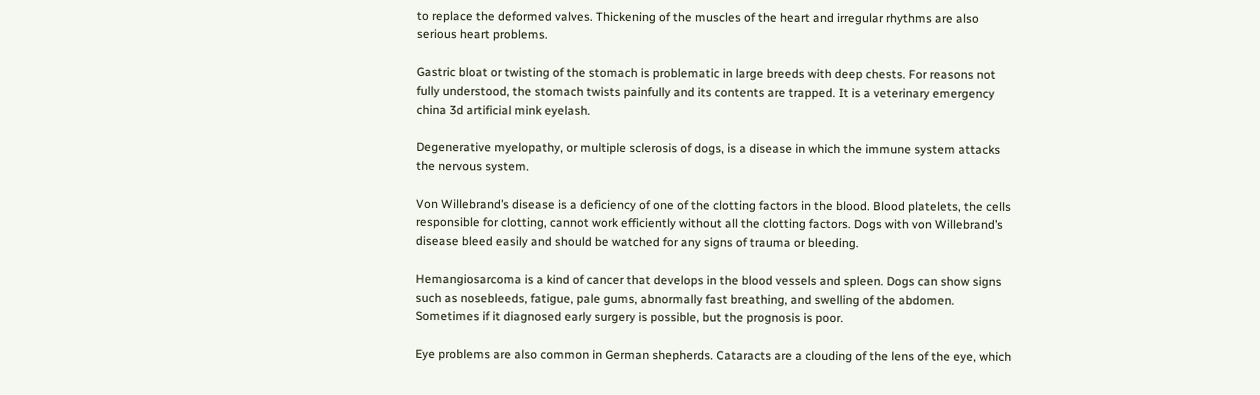to replace the deformed valves. Thickening of the muscles of the heart and irregular rhythms are also serious heart problems.

Gastric bloat or twisting of the stomach is problematic in large breeds with deep chests. For reasons not fully understood, the stomach twists painfully and its contents are trapped. It is a veterinary emergency china 3d artificial mink eyelash.

Degenerative myelopathy, or multiple sclerosis of dogs, is a disease in which the immune system attacks the nervous system.

Von Willebrand’s disease is a deficiency of one of the clotting factors in the blood. Blood platelets, the cells responsible for clotting, cannot work efficiently without all the clotting factors. Dogs with von Willebrand’s disease bleed easily and should be watched for any signs of trauma or bleeding.

Hemangiosarcoma is a kind of cancer that develops in the blood vessels and spleen. Dogs can show signs such as nosebleeds, fatigue, pale gums, abnormally fast breathing, and swelling of the abdomen. Sometimes if it diagnosed early surgery is possible, but the prognosis is poor.

Eye problems are also common in German shepherds. Cataracts are a clouding of the lens of the eye, which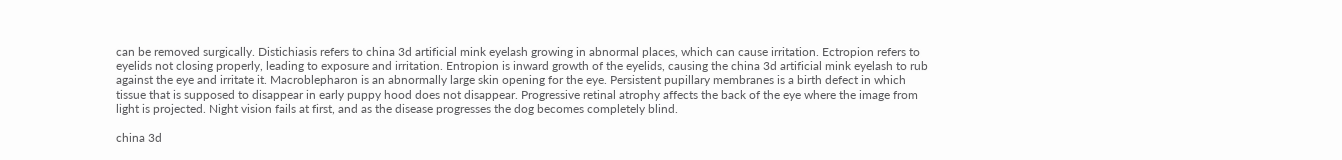can be removed surgically. Distichiasis refers to china 3d artificial mink eyelash growing in abnormal places, which can cause irritation. Ectropion refers to eyelids not closing properly, leading to exposure and irritation. Entropion is inward growth of the eyelids, causing the china 3d artificial mink eyelash to rub against the eye and irritate it. Macroblepharon is an abnormally large skin opening for the eye. Persistent pupillary membranes is a birth defect in which tissue that is supposed to disappear in early puppy hood does not disappear. Progressive retinal atrophy affects the back of the eye where the image from light is projected. Night vision fails at first, and as the disease progresses the dog becomes completely blind.

china 3d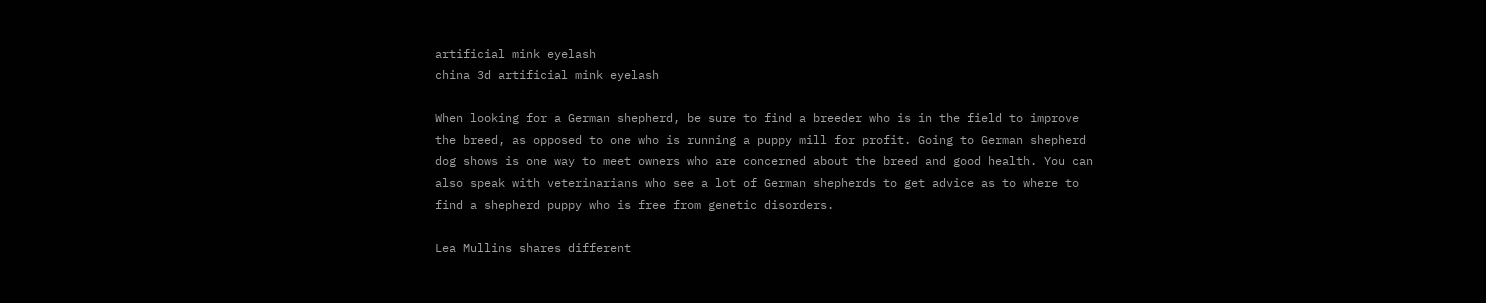artificial mink eyelash
china 3d artificial mink eyelash

When looking for a German shepherd, be sure to find a breeder who is in the field to improve the breed, as opposed to one who is running a puppy mill for profit. Going to German shepherd dog shows is one way to meet owners who are concerned about the breed and good health. You can also speak with veterinarians who see a lot of German shepherds to get advice as to where to find a shepherd puppy who is free from genetic disorders.

Lea Mullins shares different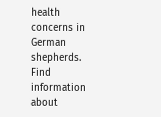health concerns in German shepherds. Find information about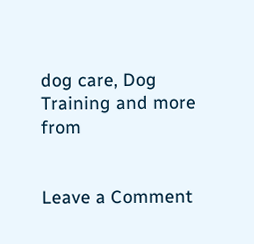dog care, Dog Training and more from


Leave a Comment